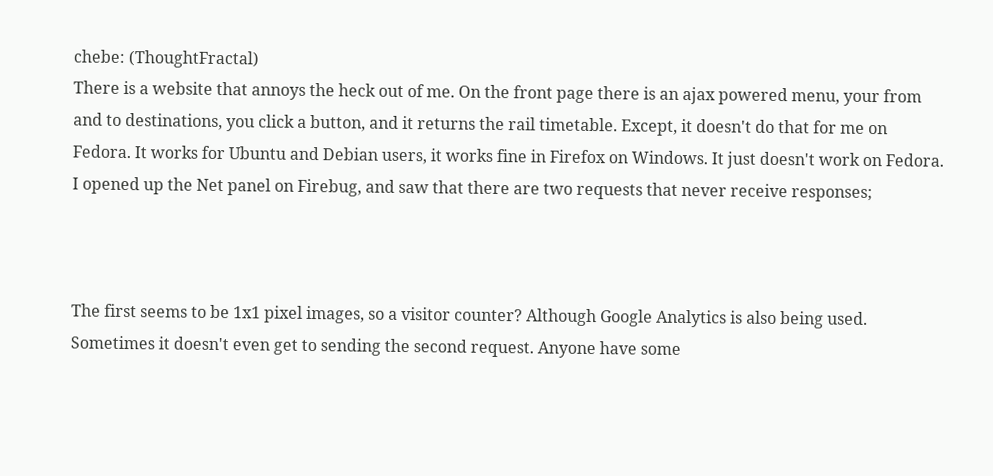chebe: (ThoughtFractal)
There is a website that annoys the heck out of me. On the front page there is an ajax powered menu, your from and to destinations, you click a button, and it returns the rail timetable. Except, it doesn't do that for me on Fedora. It works for Ubuntu and Debian users, it works fine in Firefox on Windows. It just doesn't work on Fedora. I opened up the Net panel on Firebug, and saw that there are two requests that never receive responses;



The first seems to be 1x1 pixel images, so a visitor counter? Although Google Analytics is also being used. Sometimes it doesn't even get to sending the second request. Anyone have some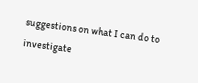suggestions on what I can do to investigate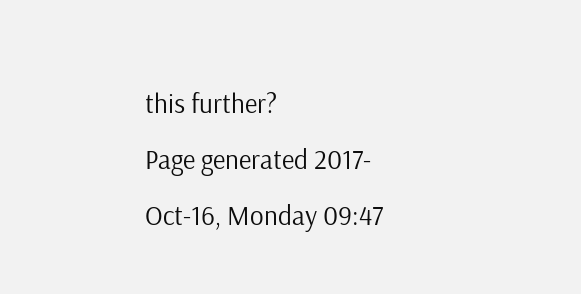this further?
Page generated 2017-Oct-16, Monday 09:47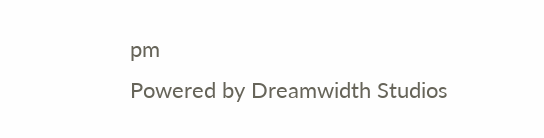pm
Powered by Dreamwidth Studios